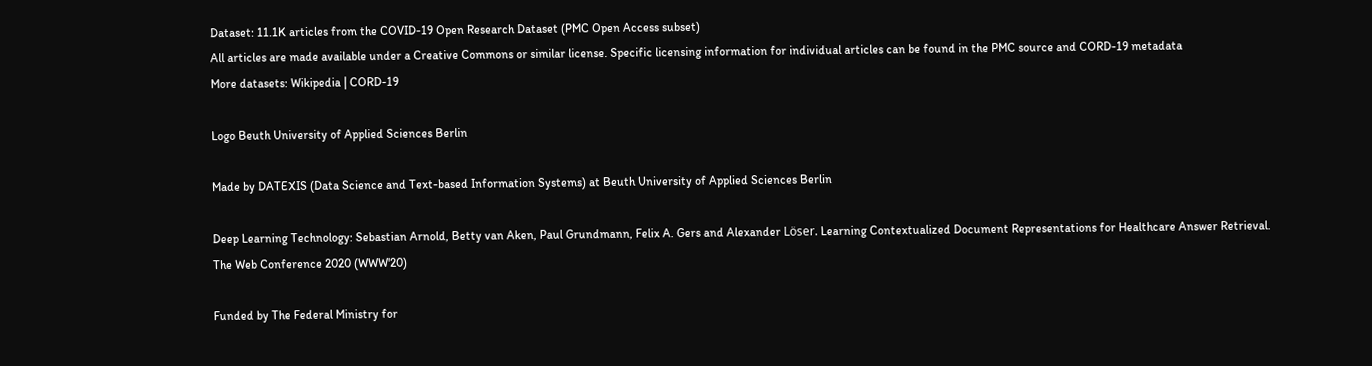Dataset: 11.1K articles from the COVID-19 Open Research Dataset (PMC Open Access subset)
All articles are made available under a Creative Commons or similar license. Specific licensing information for individual articles can be found in the PMC source and CORD-19 metadata
More datasets: Wikipedia | CORD-19

Logo Beuth University of Applied Sciences Berlin

Made by DATEXIS (Data Science and Text-based Information Systems) at Beuth University of Applied Sciences Berlin

Deep Learning Technology: Sebastian Arnold, Betty van Aken, Paul Grundmann, Felix A. Gers and Alexander Löser. Learning Contextualized Document Representations for Healthcare Answer Retrieval. The Web Conference 2020 (WWW'20)

Funded by The Federal Ministry for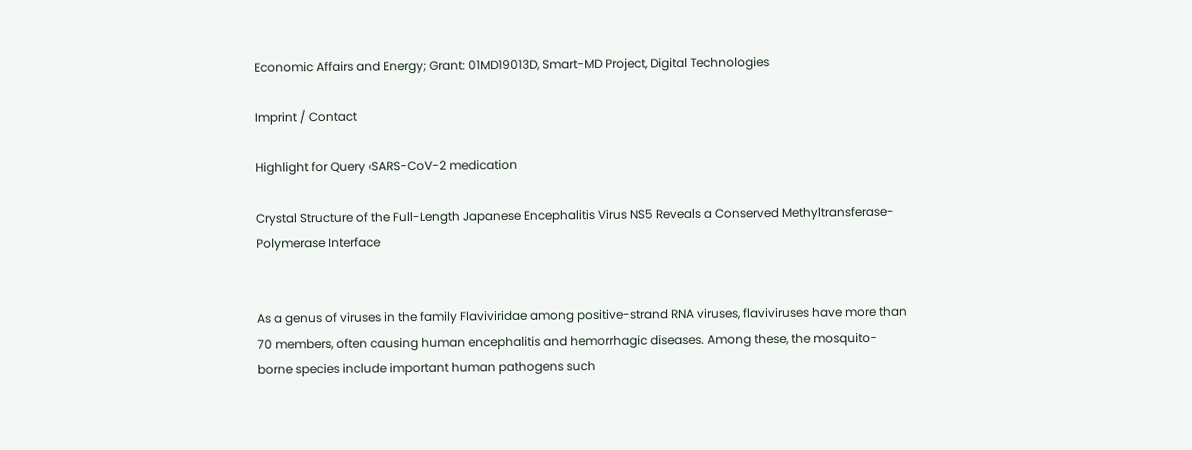Economic Affairs and Energy; Grant: 01MD19013D, Smart-MD Project, Digital Technologies

Imprint / Contact

Highlight for Query ‹SARS-CoV-2 medication

Crystal Structure of the Full-Length Japanese Encephalitis Virus NS5 Reveals a Conserved Methyltransferase-Polymerase Interface


As a genus of viruses in the family Flaviviridae among positive-strand RNA viruses, flaviviruses have more than 70 members, often causing human encephalitis and hemorrhagic diseases. Among these, the mosquito-borne species include important human pathogens such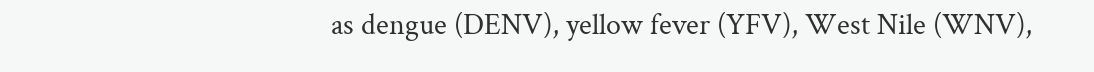as dengue (DENV), yellow fever (YFV), West Nile (WNV),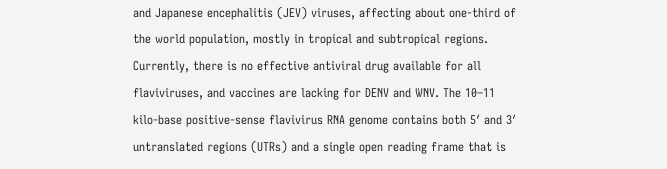and Japanese encephalitis (JEV) viruses, affecting about one-third of the world population, mostly in tropical and subtropical regions. Currently, there is no effective antiviral drug available for all flaviviruses, and vaccines are lacking for DENV and WNV. The 10–11 kilo-base positive-sense flavivirus RNA genome contains both 5′ and 3′ untranslated regions (UTRs) and a single open reading frame that is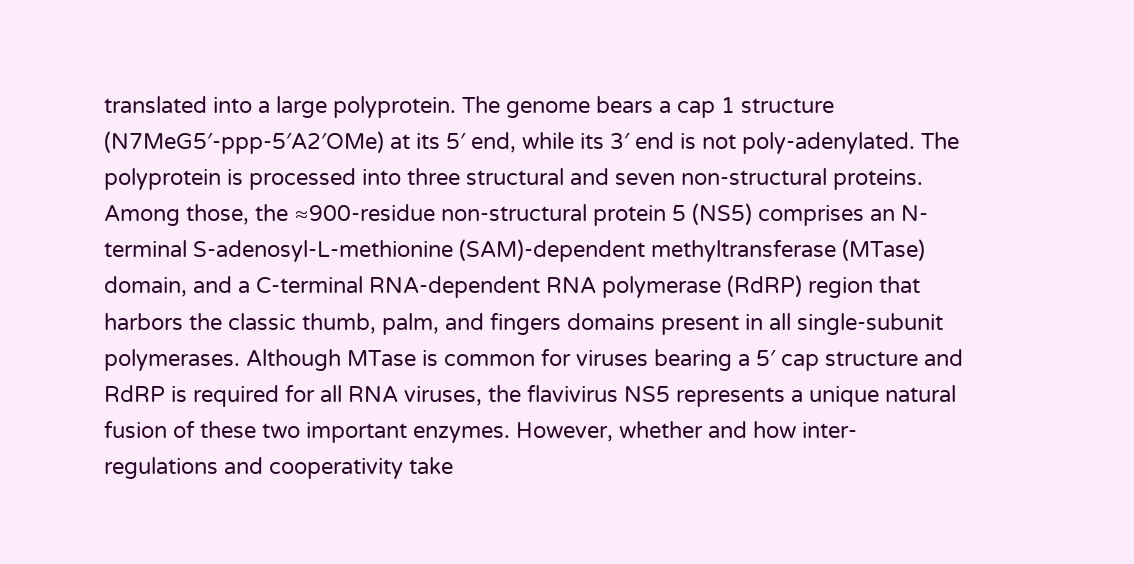translated into a large polyprotein. The genome bears a cap 1 structure (N7MeG5′-ppp-5′A2′OMe) at its 5′ end, while its 3′ end is not poly-adenylated. The polyprotein is processed into three structural and seven non-structural proteins. Among those, the ≈900-residue non-structural protein 5 (NS5) comprises an N-terminal S-adenosyl-L-methionine (SAM)-dependent methyltransferase (MTase) domain, and a C-terminal RNA-dependent RNA polymerase (RdRP) region that harbors the classic thumb, palm, and fingers domains present in all single-subunit polymerases. Although MTase is common for viruses bearing a 5′ cap structure and RdRP is required for all RNA viruses, the flavivirus NS5 represents a unique natural fusion of these two important enzymes. However, whether and how inter-regulations and cooperativity take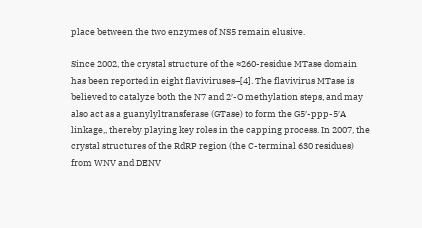place between the two enzymes of NS5 remain elusive.

Since 2002, the crystal structure of the ≈260-residue MTase domain has been reported in eight flaviviruses–[4]. The flavivirus MTase is believed to catalyze both the N7 and 2′-O methylation steps, and may also act as a guanylyltransferase (GTase) to form the G5′-ppp-5′A linkage,, thereby playing key roles in the capping process. In 2007, the crystal structures of the RdRP region (the C-terminal 630 residues) from WNV and DENV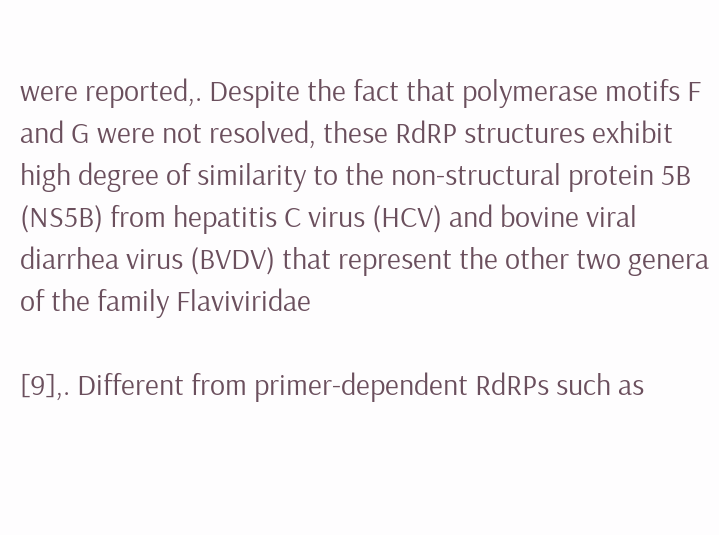were reported,. Despite the fact that polymerase motifs F and G were not resolved, these RdRP structures exhibit high degree of similarity to the non-structural protein 5B (NS5B) from hepatitis C virus (HCV) and bovine viral diarrhea virus (BVDV) that represent the other two genera of the family Flaviviridae

[9],. Different from primer-dependent RdRPs such as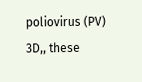poliovirus (PV) 3D,, these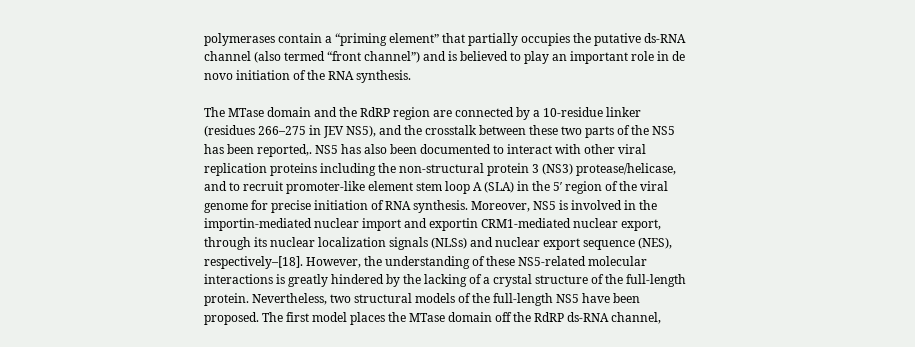polymerases contain a “priming element” that partially occupies the putative ds-RNA channel (also termed “front channel”) and is believed to play an important role in de novo initiation of the RNA synthesis.

The MTase domain and the RdRP region are connected by a 10-residue linker (residues 266–275 in JEV NS5), and the crosstalk between these two parts of the NS5 has been reported,. NS5 has also been documented to interact with other viral replication proteins including the non-structural protein 3 (NS3) protease/helicase, and to recruit promoter-like element stem loop A (SLA) in the 5′ region of the viral genome for precise initiation of RNA synthesis. Moreover, NS5 is involved in the importin-mediated nuclear import and exportin CRM1-mediated nuclear export, through its nuclear localization signals (NLSs) and nuclear export sequence (NES), respectively–[18]. However, the understanding of these NS5-related molecular interactions is greatly hindered by the lacking of a crystal structure of the full-length protein. Nevertheless, two structural models of the full-length NS5 have been proposed. The first model places the MTase domain off the RdRP ds-RNA channel,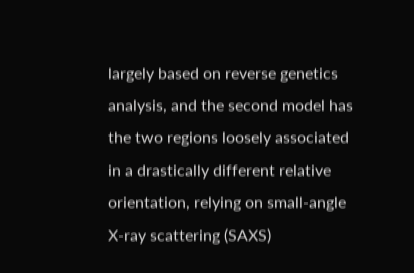largely based on reverse genetics analysis, and the second model has the two regions loosely associated in a drastically different relative orientation, relying on small-angle X-ray scattering (SAXS)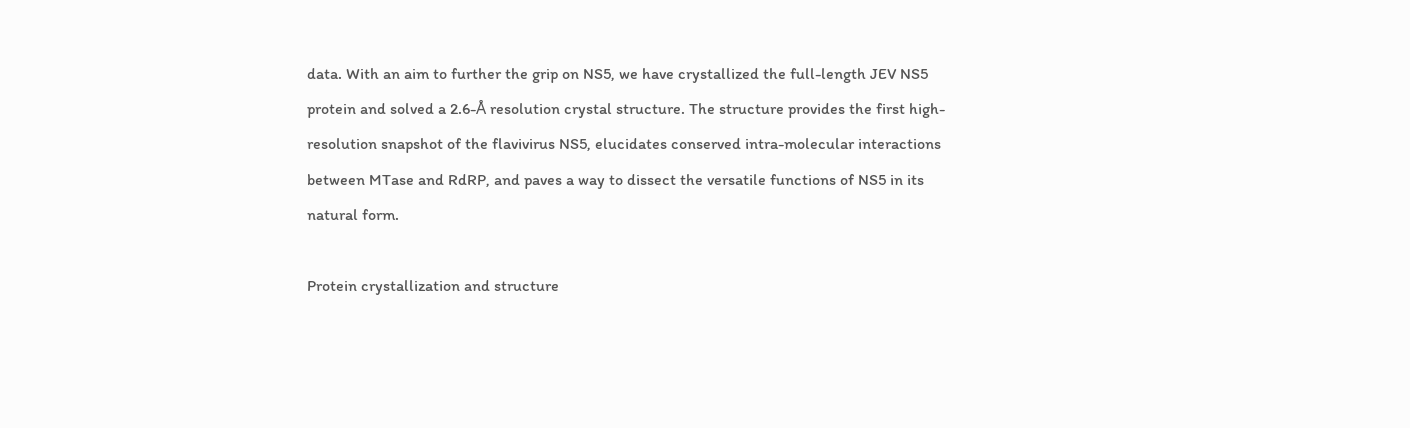data. With an aim to further the grip on NS5, we have crystallized the full-length JEV NS5 protein and solved a 2.6-Å resolution crystal structure. The structure provides the first high-resolution snapshot of the flavivirus NS5, elucidates conserved intra-molecular interactions between MTase and RdRP, and paves a way to dissect the versatile functions of NS5 in its natural form.

Protein crystallization and structure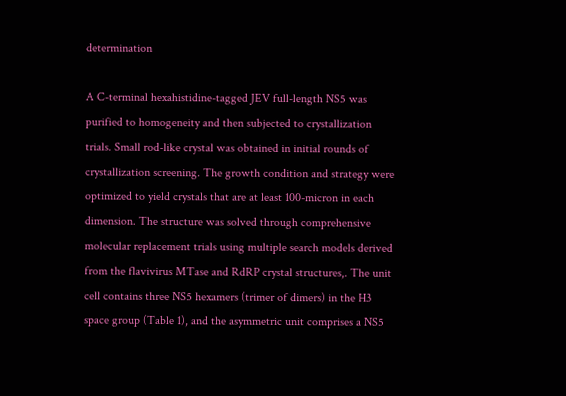determination

A C-terminal hexahistidine-tagged JEV full-length NS5 was purified to homogeneity and then subjected to crystallization trials. Small rod-like crystal was obtained in initial rounds of crystallization screening. The growth condition and strategy were optimized to yield crystals that are at least 100-micron in each dimension. The structure was solved through comprehensive molecular replacement trials using multiple search models derived from the flavivirus MTase and RdRP crystal structures,. The unit cell contains three NS5 hexamers (trimer of dimers) in the H3 space group (Table 1), and the asymmetric unit comprises a NS5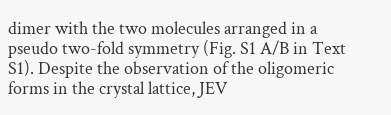dimer with the two molecules arranged in a pseudo two-fold symmetry (Fig. S1 A/B in Text S1). Despite the observation of the oligomeric forms in the crystal lattice, JEV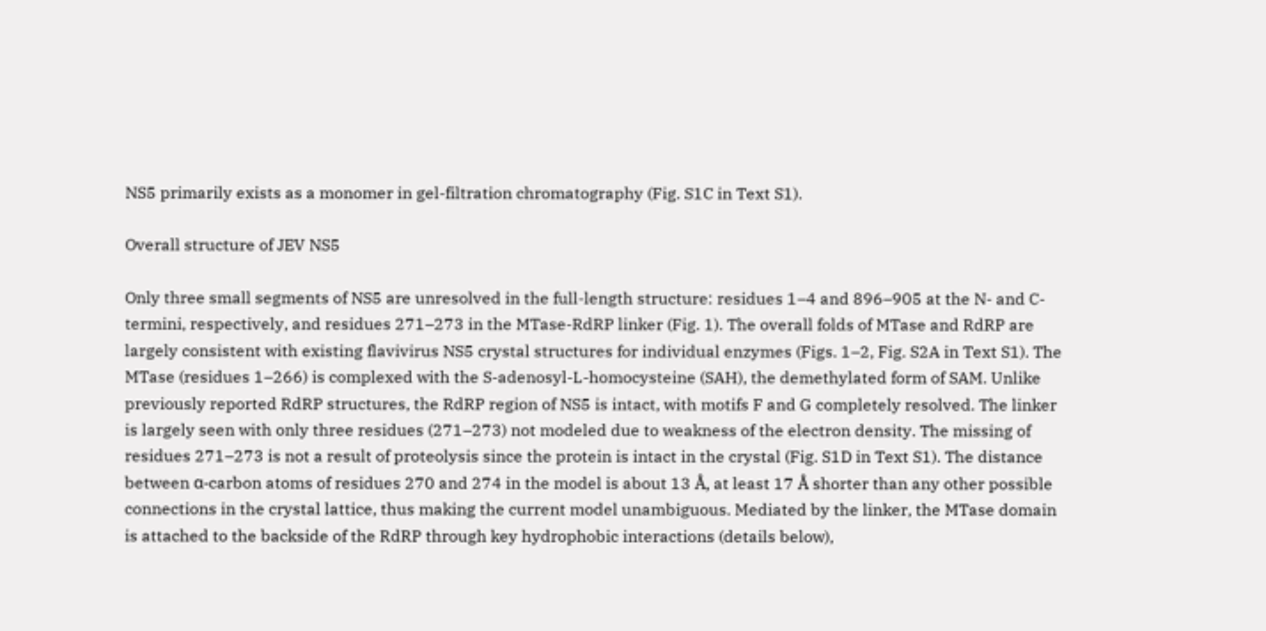NS5 primarily exists as a monomer in gel-filtration chromatography (Fig. S1C in Text S1).

Overall structure of JEV NS5

Only three small segments of NS5 are unresolved in the full-length structure: residues 1–4 and 896–905 at the N- and C-termini, respectively, and residues 271–273 in the MTase-RdRP linker (Fig. 1). The overall folds of MTase and RdRP are largely consistent with existing flavivirus NS5 crystal structures for individual enzymes (Figs. 1–2, Fig. S2A in Text S1). The MTase (residues 1–266) is complexed with the S-adenosyl-L-homocysteine (SAH), the demethylated form of SAM. Unlike previously reported RdRP structures, the RdRP region of NS5 is intact, with motifs F and G completely resolved. The linker is largely seen with only three residues (271–273) not modeled due to weakness of the electron density. The missing of residues 271–273 is not a result of proteolysis since the protein is intact in the crystal (Fig. S1D in Text S1). The distance between α-carbon atoms of residues 270 and 274 in the model is about 13 Å, at least 17 Å shorter than any other possible connections in the crystal lattice, thus making the current model unambiguous. Mediated by the linker, the MTase domain is attached to the backside of the RdRP through key hydrophobic interactions (details below),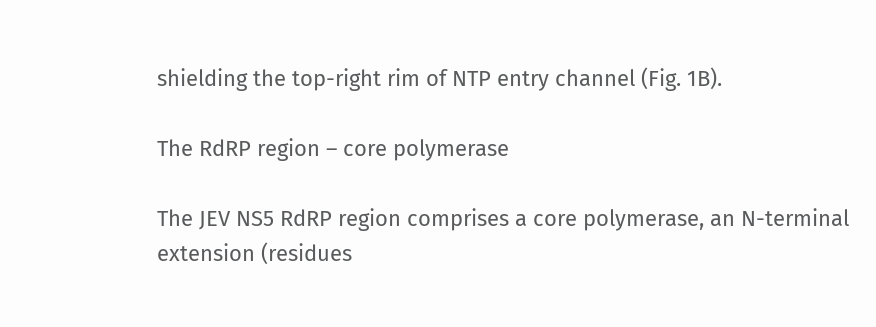shielding the top-right rim of NTP entry channel (Fig. 1B).

The RdRP region – core polymerase

The JEV NS5 RdRP region comprises a core polymerase, an N-terminal extension (residues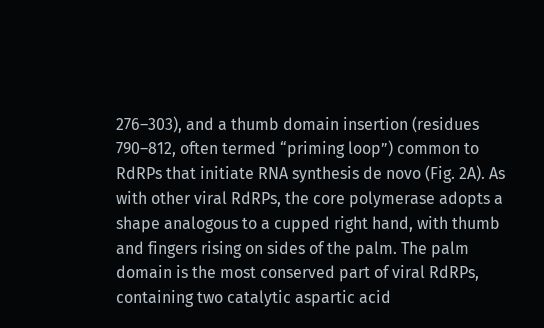276–303), and a thumb domain insertion (residues 790–812, often termed “priming loop”) common to RdRPs that initiate RNA synthesis de novo (Fig. 2A). As with other viral RdRPs, the core polymerase adopts a shape analogous to a cupped right hand, with thumb and fingers rising on sides of the palm. The palm domain is the most conserved part of viral RdRPs, containing two catalytic aspartic acid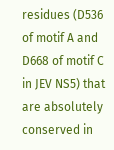residues (D536 of motif A and D668 of motif C in JEV NS5) that are absolutely conserved in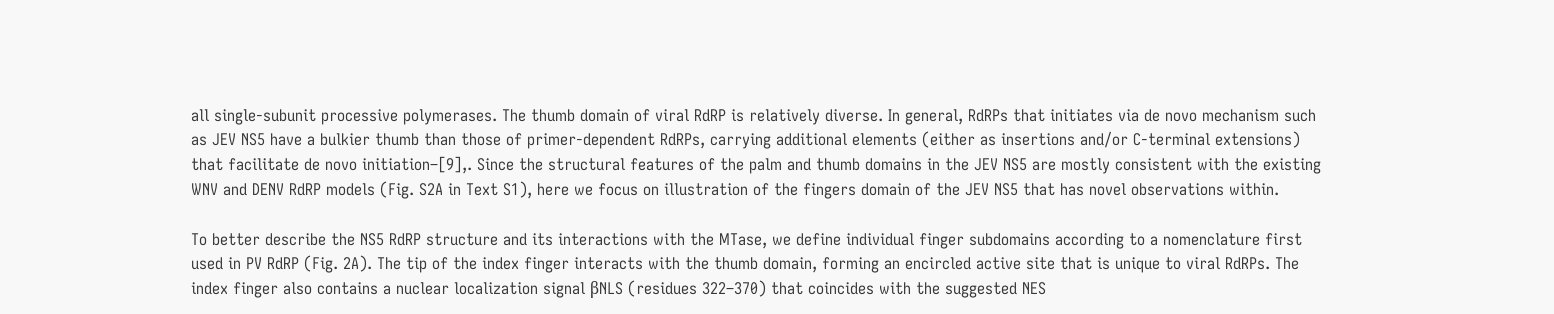all single-subunit processive polymerases. The thumb domain of viral RdRP is relatively diverse. In general, RdRPs that initiates via de novo mechanism such as JEV NS5 have a bulkier thumb than those of primer-dependent RdRPs, carrying additional elements (either as insertions and/or C-terminal extensions) that facilitate de novo initiation–[9],. Since the structural features of the palm and thumb domains in the JEV NS5 are mostly consistent with the existing WNV and DENV RdRP models (Fig. S2A in Text S1), here we focus on illustration of the fingers domain of the JEV NS5 that has novel observations within.

To better describe the NS5 RdRP structure and its interactions with the MTase, we define individual finger subdomains according to a nomenclature first used in PV RdRP (Fig. 2A). The tip of the index finger interacts with the thumb domain, forming an encircled active site that is unique to viral RdRPs. The index finger also contains a nuclear localization signal βNLS (residues 322–370) that coincides with the suggested NES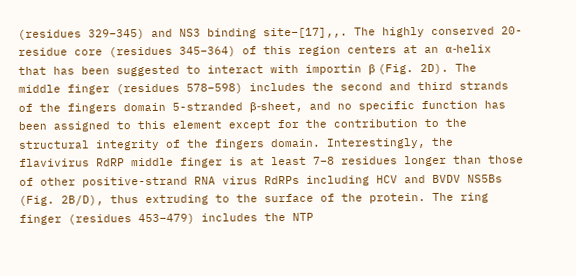(residues 329–345) and NS3 binding site–[17],,. The highly conserved 20-residue core (residues 345–364) of this region centers at an α-helix that has been suggested to interact with importin β (Fig. 2D). The middle finger (residues 578–598) includes the second and third strands of the fingers domain 5-stranded β-sheet, and no specific function has been assigned to this element except for the contribution to the structural integrity of the fingers domain. Interestingly, the flavivirus RdRP middle finger is at least 7–8 residues longer than those of other positive-strand RNA virus RdRPs including HCV and BVDV NS5Bs (Fig. 2B/D), thus extruding to the surface of the protein. The ring finger (residues 453–479) includes the NTP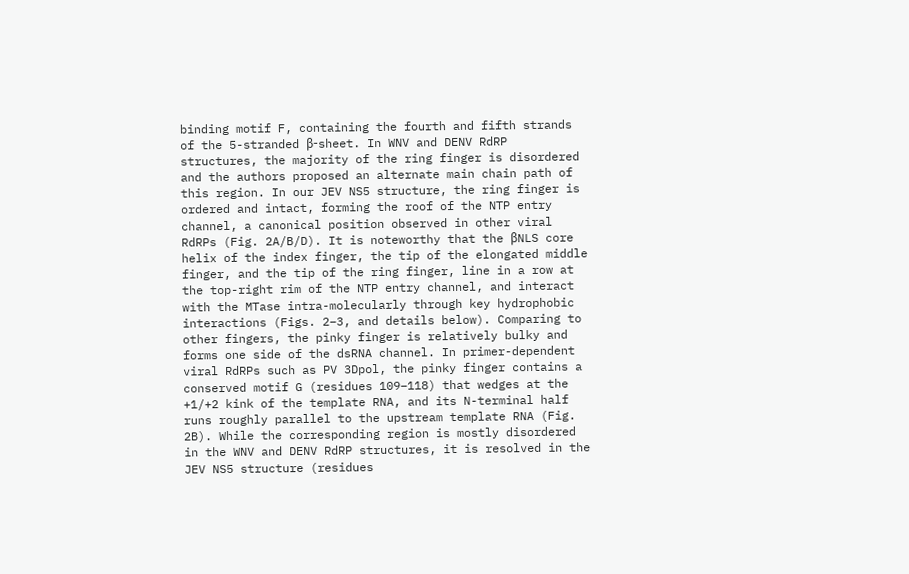binding motif F, containing the fourth and fifth strands of the 5-stranded β-sheet. In WNV and DENV RdRP structures, the majority of the ring finger is disordered and the authors proposed an alternate main chain path of this region. In our JEV NS5 structure, the ring finger is ordered and intact, forming the roof of the NTP entry channel, a canonical position observed in other viral RdRPs (Fig. 2A/B/D). It is noteworthy that the βNLS core helix of the index finger, the tip of the elongated middle finger, and the tip of the ring finger, line in a row at the top-right rim of the NTP entry channel, and interact with the MTase intra-molecularly through key hydrophobic interactions (Figs. 2–3, and details below). Comparing to other fingers, the pinky finger is relatively bulky and forms one side of the dsRNA channel. In primer-dependent viral RdRPs such as PV 3Dpol, the pinky finger contains a conserved motif G (residues 109–118) that wedges at the +1/+2 kink of the template RNA, and its N-terminal half runs roughly parallel to the upstream template RNA (Fig. 2B). While the corresponding region is mostly disordered in the WNV and DENV RdRP structures, it is resolved in the JEV NS5 structure (residues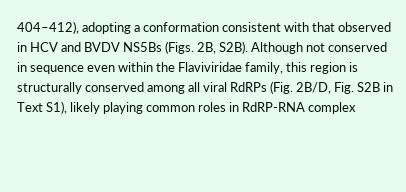404–412), adopting a conformation consistent with that observed in HCV and BVDV NS5Bs (Figs. 2B, S2B). Although not conserved in sequence even within the Flaviviridae family, this region is structurally conserved among all viral RdRPs (Fig. 2B/D, Fig. S2B in Text S1), likely playing common roles in RdRP-RNA complex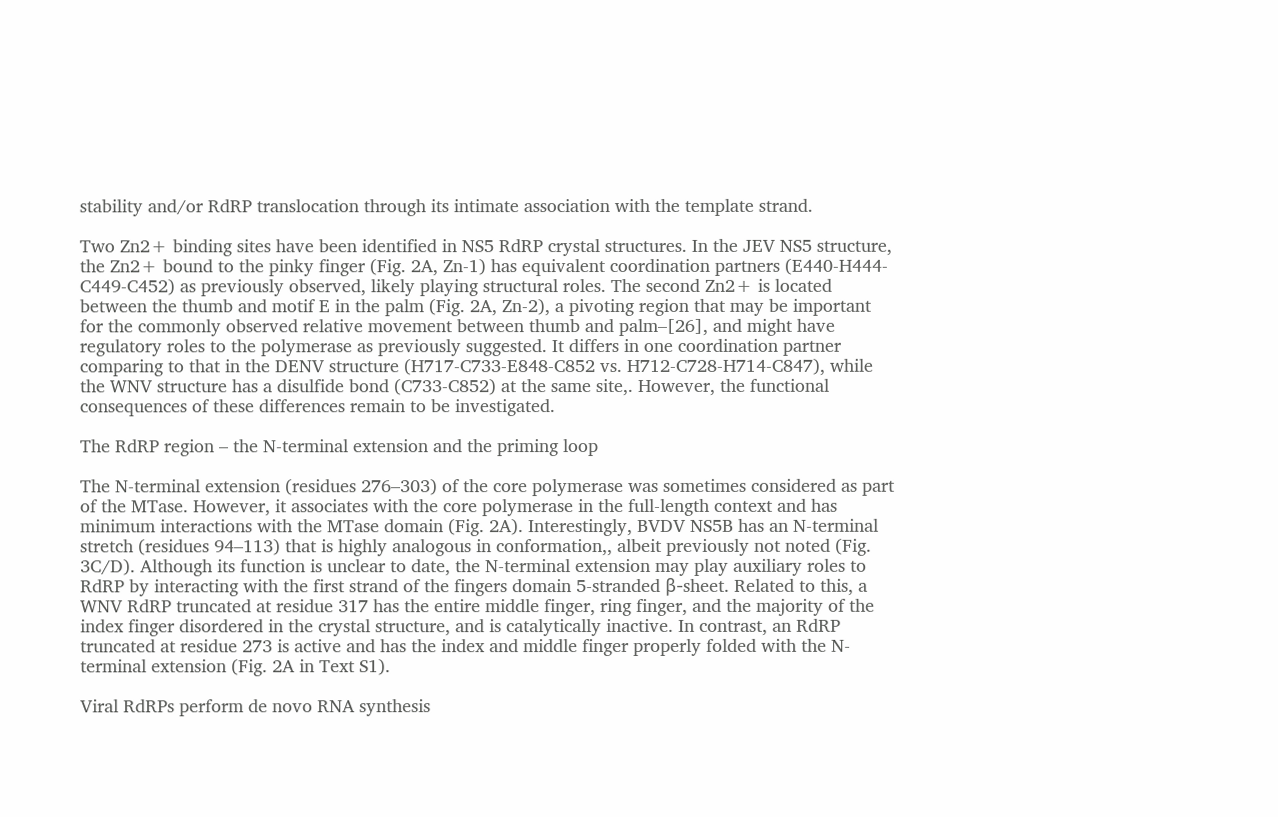stability and/or RdRP translocation through its intimate association with the template strand.

Two Zn2+ binding sites have been identified in NS5 RdRP crystal structures. In the JEV NS5 structure, the Zn2+ bound to the pinky finger (Fig. 2A, Zn-1) has equivalent coordination partners (E440-H444-C449-C452) as previously observed, likely playing structural roles. The second Zn2+ is located between the thumb and motif E in the palm (Fig. 2A, Zn-2), a pivoting region that may be important for the commonly observed relative movement between thumb and palm–[26], and might have regulatory roles to the polymerase as previously suggested. It differs in one coordination partner comparing to that in the DENV structure (H717-C733-E848-C852 vs. H712-C728-H714-C847), while the WNV structure has a disulfide bond (C733-C852) at the same site,. However, the functional consequences of these differences remain to be investigated.

The RdRP region – the N-terminal extension and the priming loop

The N-terminal extension (residues 276–303) of the core polymerase was sometimes considered as part of the MTase. However, it associates with the core polymerase in the full-length context and has minimum interactions with the MTase domain (Fig. 2A). Interestingly, BVDV NS5B has an N-terminal stretch (residues 94–113) that is highly analogous in conformation,, albeit previously not noted (Fig. 3C/D). Although its function is unclear to date, the N-terminal extension may play auxiliary roles to RdRP by interacting with the first strand of the fingers domain 5-stranded β-sheet. Related to this, a WNV RdRP truncated at residue 317 has the entire middle finger, ring finger, and the majority of the index finger disordered in the crystal structure, and is catalytically inactive. In contrast, an RdRP truncated at residue 273 is active and has the index and middle finger properly folded with the N-terminal extension (Fig. 2A in Text S1).

Viral RdRPs perform de novo RNA synthesis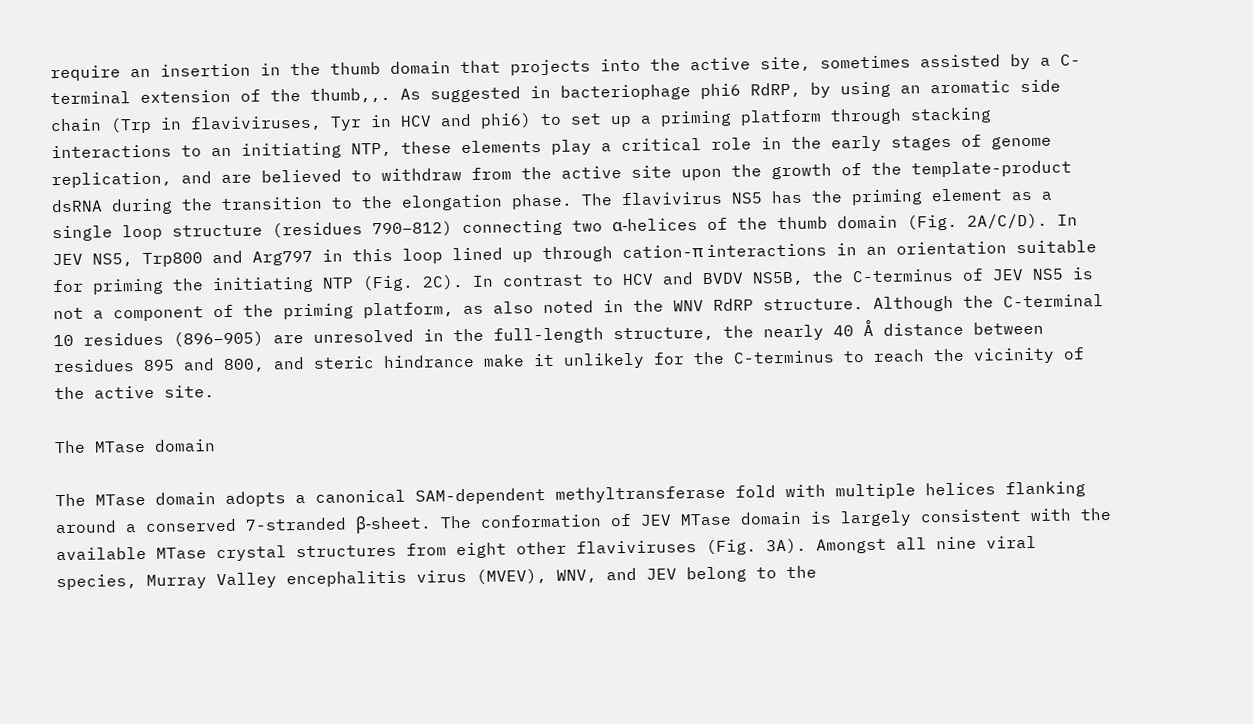require an insertion in the thumb domain that projects into the active site, sometimes assisted by a C-terminal extension of the thumb,,. As suggested in bacteriophage phi6 RdRP, by using an aromatic side chain (Trp in flaviviruses, Tyr in HCV and phi6) to set up a priming platform through stacking interactions to an initiating NTP, these elements play a critical role in the early stages of genome replication, and are believed to withdraw from the active site upon the growth of the template-product dsRNA during the transition to the elongation phase. The flavivirus NS5 has the priming element as a single loop structure (residues 790–812) connecting two α-helices of the thumb domain (Fig. 2A/C/D). In JEV NS5, Trp800 and Arg797 in this loop lined up through cation-π interactions in an orientation suitable for priming the initiating NTP (Fig. 2C). In contrast to HCV and BVDV NS5B, the C-terminus of JEV NS5 is not a component of the priming platform, as also noted in the WNV RdRP structure. Although the C-terminal 10 residues (896–905) are unresolved in the full-length structure, the nearly 40 Å distance between residues 895 and 800, and steric hindrance make it unlikely for the C-terminus to reach the vicinity of the active site.

The MTase domain

The MTase domain adopts a canonical SAM-dependent methyltransferase fold with multiple helices flanking around a conserved 7-stranded β-sheet. The conformation of JEV MTase domain is largely consistent with the available MTase crystal structures from eight other flaviviruses (Fig. 3A). Amongst all nine viral species, Murray Valley encephalitis virus (MVEV), WNV, and JEV belong to the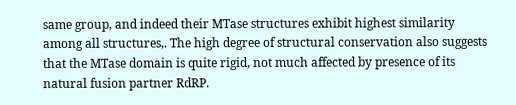same group, and indeed their MTase structures exhibit highest similarity among all structures,. The high degree of structural conservation also suggests that the MTase domain is quite rigid, not much affected by presence of its natural fusion partner RdRP.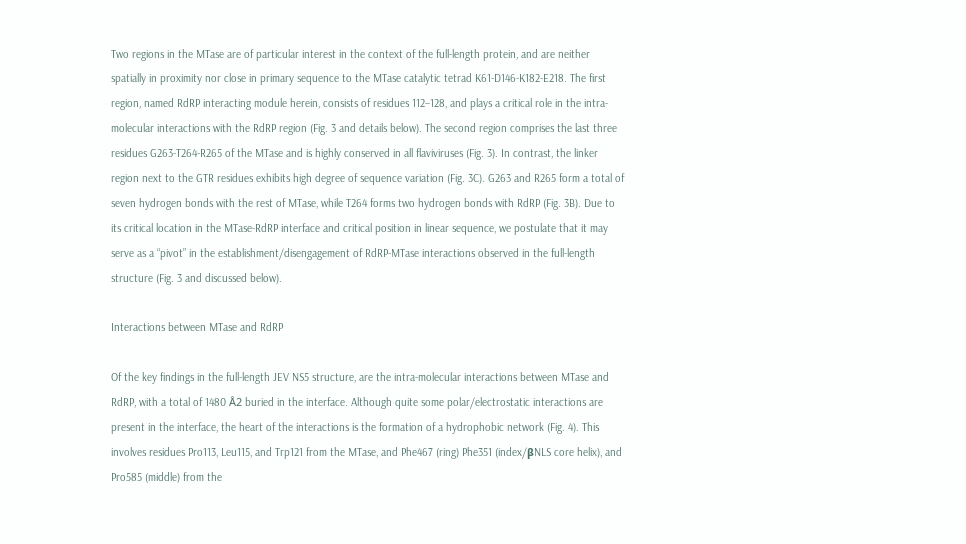Two regions in the MTase are of particular interest in the context of the full-length protein, and are neither spatially in proximity nor close in primary sequence to the MTase catalytic tetrad K61-D146-K182-E218. The first region, named RdRP interacting module herein, consists of residues 112–128, and plays a critical role in the intra-molecular interactions with the RdRP region (Fig. 3 and details below). The second region comprises the last three residues G263-T264-R265 of the MTase and is highly conserved in all flaviviruses (Fig. 3). In contrast, the linker region next to the GTR residues exhibits high degree of sequence variation (Fig. 3C). G263 and R265 form a total of seven hydrogen bonds with the rest of MTase, while T264 forms two hydrogen bonds with RdRP (Fig. 3B). Due to its critical location in the MTase-RdRP interface and critical position in linear sequence, we postulate that it may serve as a “pivot” in the establishment/disengagement of RdRP-MTase interactions observed in the full-length structure (Fig. 3 and discussed below).

Interactions between MTase and RdRP

Of the key findings in the full-length JEV NS5 structure, are the intra-molecular interactions between MTase and RdRP, with a total of 1480 Å2 buried in the interface. Although quite some polar/electrostatic interactions are present in the interface, the heart of the interactions is the formation of a hydrophobic network (Fig. 4). This involves residues Pro113, Leu115, and Trp121 from the MTase, and Phe467 (ring) Phe351 (index/βNLS core helix), and Pro585 (middle) from the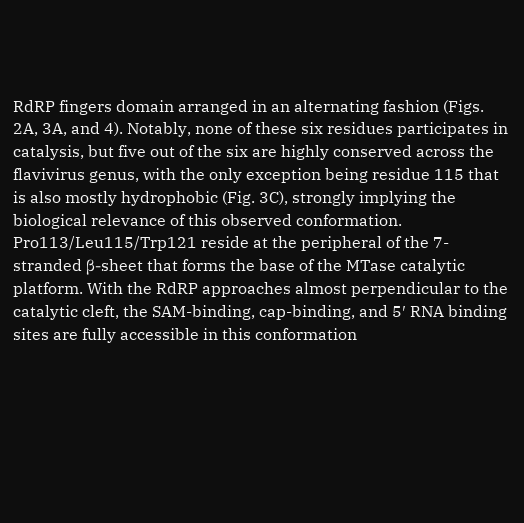RdRP fingers domain arranged in an alternating fashion (Figs. 2A, 3A, and 4). Notably, none of these six residues participates in catalysis, but five out of the six are highly conserved across the flavivirus genus, with the only exception being residue 115 that is also mostly hydrophobic (Fig. 3C), strongly implying the biological relevance of this observed conformation. Pro113/Leu115/Trp121 reside at the peripheral of the 7-stranded β-sheet that forms the base of the MTase catalytic platform. With the RdRP approaches almost perpendicular to the catalytic cleft, the SAM-binding, cap-binding, and 5′ RNA binding sites are fully accessible in this conformation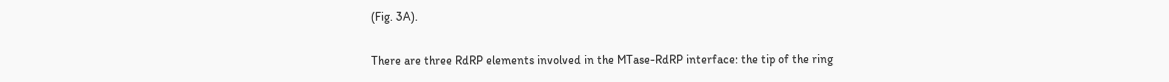(Fig. 3A).

There are three RdRP elements involved in the MTase-RdRP interface: the tip of the ring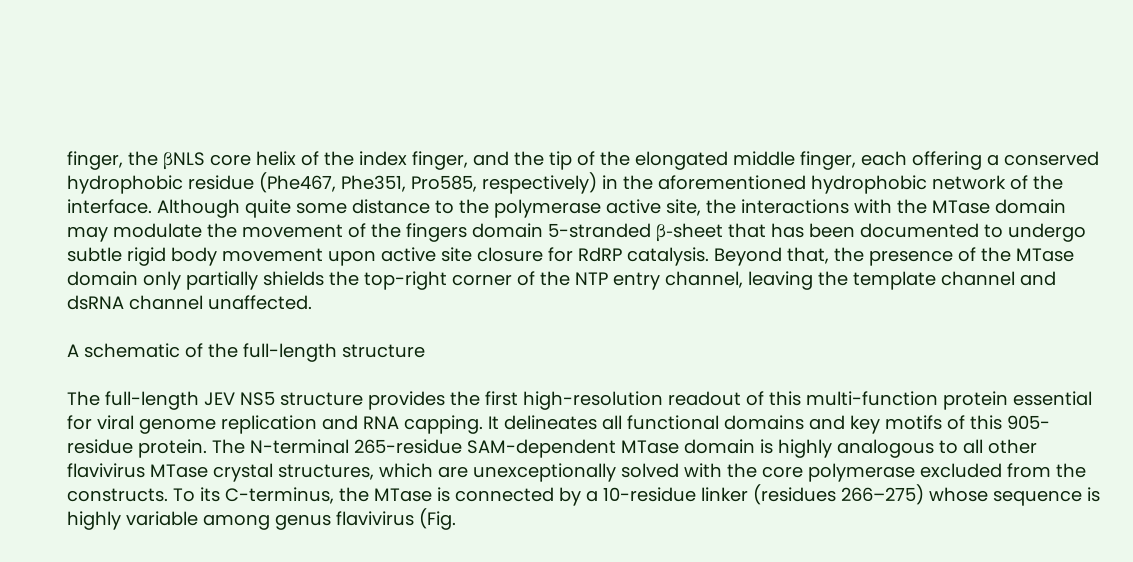finger, the βNLS core helix of the index finger, and the tip of the elongated middle finger, each offering a conserved hydrophobic residue (Phe467, Phe351, Pro585, respectively) in the aforementioned hydrophobic network of the interface. Although quite some distance to the polymerase active site, the interactions with the MTase domain may modulate the movement of the fingers domain 5-stranded β-sheet that has been documented to undergo subtle rigid body movement upon active site closure for RdRP catalysis. Beyond that, the presence of the MTase domain only partially shields the top-right corner of the NTP entry channel, leaving the template channel and dsRNA channel unaffected.

A schematic of the full-length structure

The full-length JEV NS5 structure provides the first high-resolution readout of this multi-function protein essential for viral genome replication and RNA capping. It delineates all functional domains and key motifs of this 905-residue protein. The N-terminal 265-residue SAM-dependent MTase domain is highly analogous to all other flavivirus MTase crystal structures, which are unexceptionally solved with the core polymerase excluded from the constructs. To its C-terminus, the MTase is connected by a 10-residue linker (residues 266–275) whose sequence is highly variable among genus flavivirus (Fig.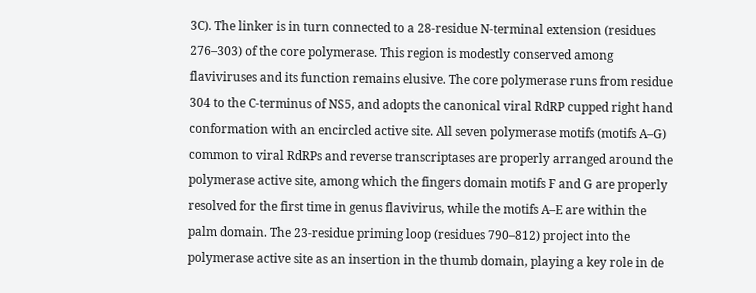3C). The linker is in turn connected to a 28-residue N-terminal extension (residues 276–303) of the core polymerase. This region is modestly conserved among flaviviruses and its function remains elusive. The core polymerase runs from residue 304 to the C-terminus of NS5, and adopts the canonical viral RdRP cupped right hand conformation with an encircled active site. All seven polymerase motifs (motifs A–G) common to viral RdRPs and reverse transcriptases are properly arranged around the polymerase active site, among which the fingers domain motifs F and G are properly resolved for the first time in genus flavivirus, while the motifs A–E are within the palm domain. The 23-residue priming loop (residues 790–812) project into the polymerase active site as an insertion in the thumb domain, playing a key role in de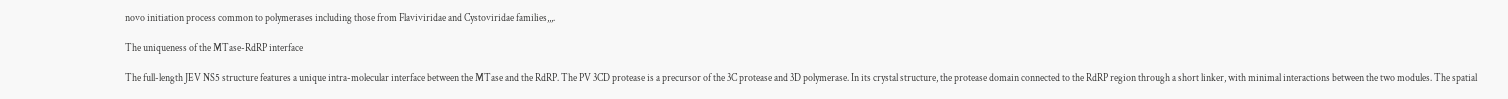novo initiation process common to polymerases including those from Flaviviridae and Cystoviridae families,,,.

The uniqueness of the MTase-RdRP interface

The full-length JEV NS5 structure features a unique intra-molecular interface between the MTase and the RdRP. The PV 3CD protease is a precursor of the 3C protease and 3D polymerase. In its crystal structure, the protease domain connected to the RdRP region through a short linker, with minimal interactions between the two modules. The spatial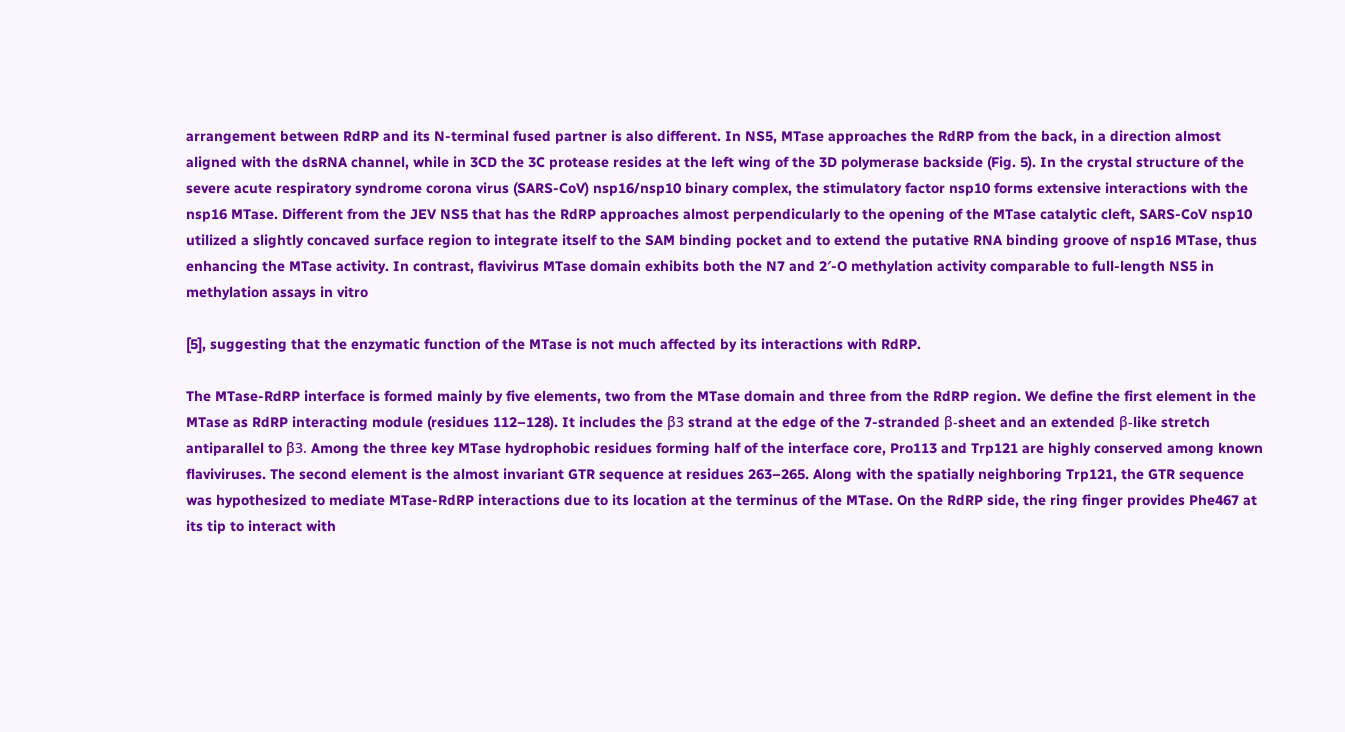arrangement between RdRP and its N-terminal fused partner is also different. In NS5, MTase approaches the RdRP from the back, in a direction almost aligned with the dsRNA channel, while in 3CD the 3C protease resides at the left wing of the 3D polymerase backside (Fig. 5). In the crystal structure of the severe acute respiratory syndrome corona virus (SARS-CoV) nsp16/nsp10 binary complex, the stimulatory factor nsp10 forms extensive interactions with the nsp16 MTase. Different from the JEV NS5 that has the RdRP approaches almost perpendicularly to the opening of the MTase catalytic cleft, SARS-CoV nsp10 utilized a slightly concaved surface region to integrate itself to the SAM binding pocket and to extend the putative RNA binding groove of nsp16 MTase, thus enhancing the MTase activity. In contrast, flavivirus MTase domain exhibits both the N7 and 2′-O methylation activity comparable to full-length NS5 in methylation assays in vitro

[5], suggesting that the enzymatic function of the MTase is not much affected by its interactions with RdRP.

The MTase-RdRP interface is formed mainly by five elements, two from the MTase domain and three from the RdRP region. We define the first element in the MTase as RdRP interacting module (residues 112–128). It includes the β3 strand at the edge of the 7-stranded β-sheet and an extended β-like stretch antiparallel to β3. Among the three key MTase hydrophobic residues forming half of the interface core, Pro113 and Trp121 are highly conserved among known flaviviruses. The second element is the almost invariant GTR sequence at residues 263–265. Along with the spatially neighboring Trp121, the GTR sequence was hypothesized to mediate MTase-RdRP interactions due to its location at the terminus of the MTase. On the RdRP side, the ring finger provides Phe467 at its tip to interact with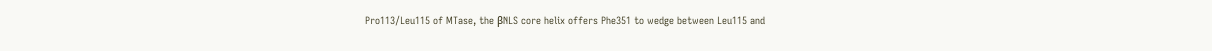Pro113/Leu115 of MTase, the βNLS core helix offers Phe351 to wedge between Leu115 and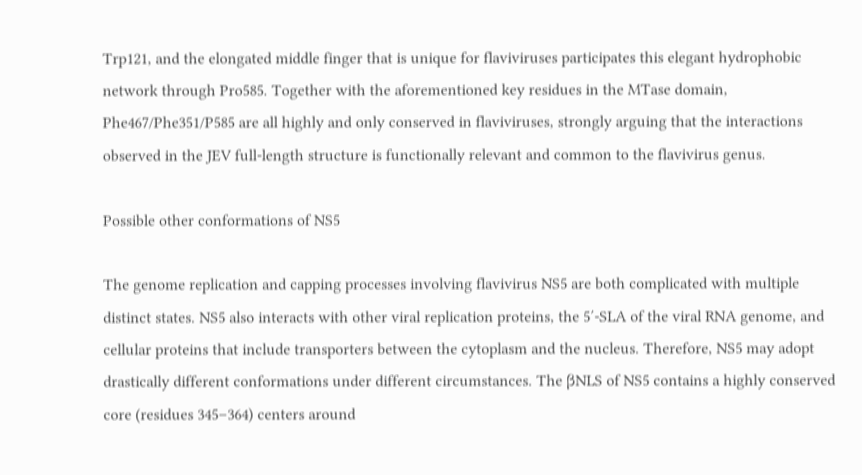Trp121, and the elongated middle finger that is unique for flaviviruses participates this elegant hydrophobic network through Pro585. Together with the aforementioned key residues in the MTase domain, Phe467/Phe351/P585 are all highly and only conserved in flaviviruses, strongly arguing that the interactions observed in the JEV full-length structure is functionally relevant and common to the flavivirus genus.

Possible other conformations of NS5

The genome replication and capping processes involving flavivirus NS5 are both complicated with multiple distinct states. NS5 also interacts with other viral replication proteins, the 5′-SLA of the viral RNA genome, and cellular proteins that include transporters between the cytoplasm and the nucleus. Therefore, NS5 may adopt drastically different conformations under different circumstances. The βNLS of NS5 contains a highly conserved core (residues 345–364) centers around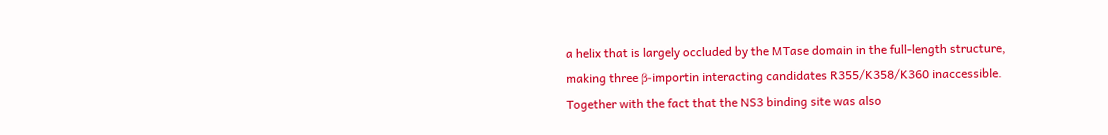a helix that is largely occluded by the MTase domain in the full-length structure, making three β-importin interacting candidates R355/K358/K360 inaccessible. Together with the fact that the NS3 binding site was also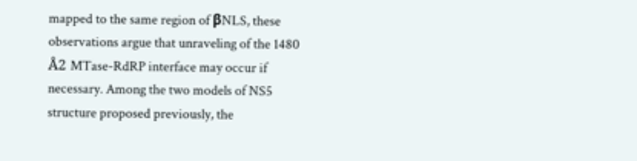mapped to the same region of βNLS, these observations argue that unraveling of the 1480 Å2 MTase-RdRP interface may occur if necessary. Among the two models of NS5 structure proposed previously, the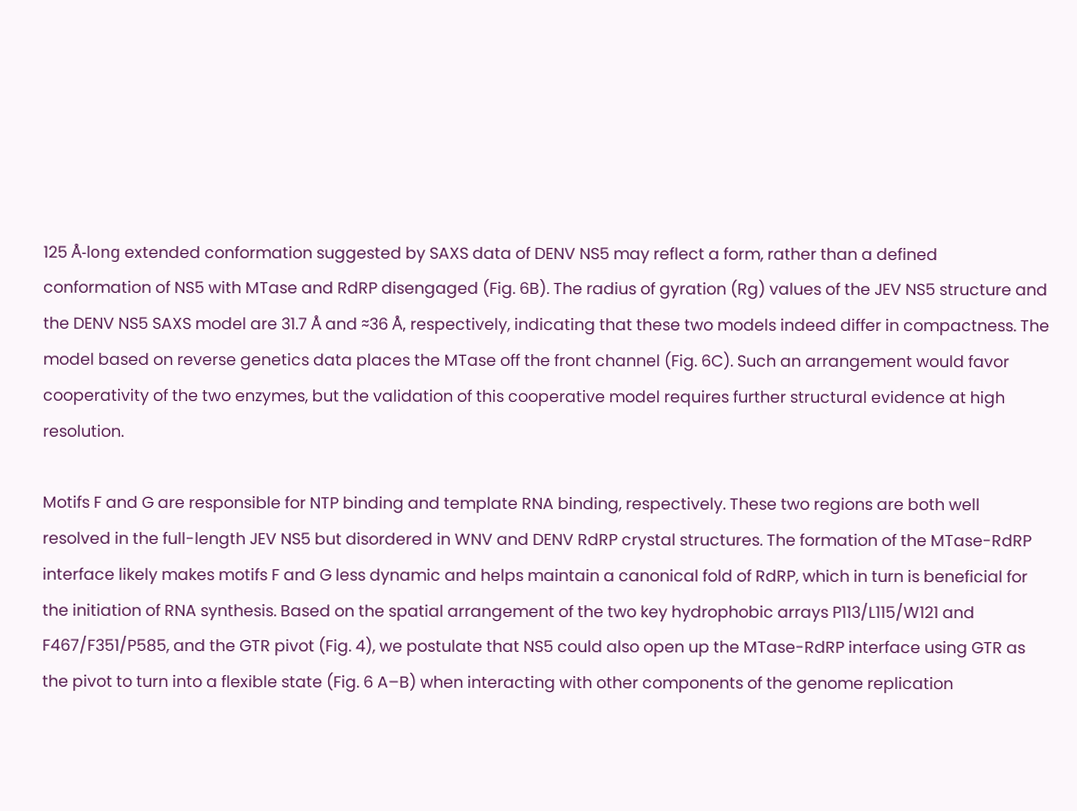125 Å-long extended conformation suggested by SAXS data of DENV NS5 may reflect a form, rather than a defined conformation of NS5 with MTase and RdRP disengaged (Fig. 6B). The radius of gyration (Rg) values of the JEV NS5 structure and the DENV NS5 SAXS model are 31.7 Å and ≈36 Å, respectively, indicating that these two models indeed differ in compactness. The model based on reverse genetics data places the MTase off the front channel (Fig. 6C). Such an arrangement would favor cooperativity of the two enzymes, but the validation of this cooperative model requires further structural evidence at high resolution.

Motifs F and G are responsible for NTP binding and template RNA binding, respectively. These two regions are both well resolved in the full-length JEV NS5 but disordered in WNV and DENV RdRP crystal structures. The formation of the MTase-RdRP interface likely makes motifs F and G less dynamic and helps maintain a canonical fold of RdRP, which in turn is beneficial for the initiation of RNA synthesis. Based on the spatial arrangement of the two key hydrophobic arrays P113/L115/W121 and F467/F351/P585, and the GTR pivot (Fig. 4), we postulate that NS5 could also open up the MTase-RdRP interface using GTR as the pivot to turn into a flexible state (Fig. 6 A–B) when interacting with other components of the genome replication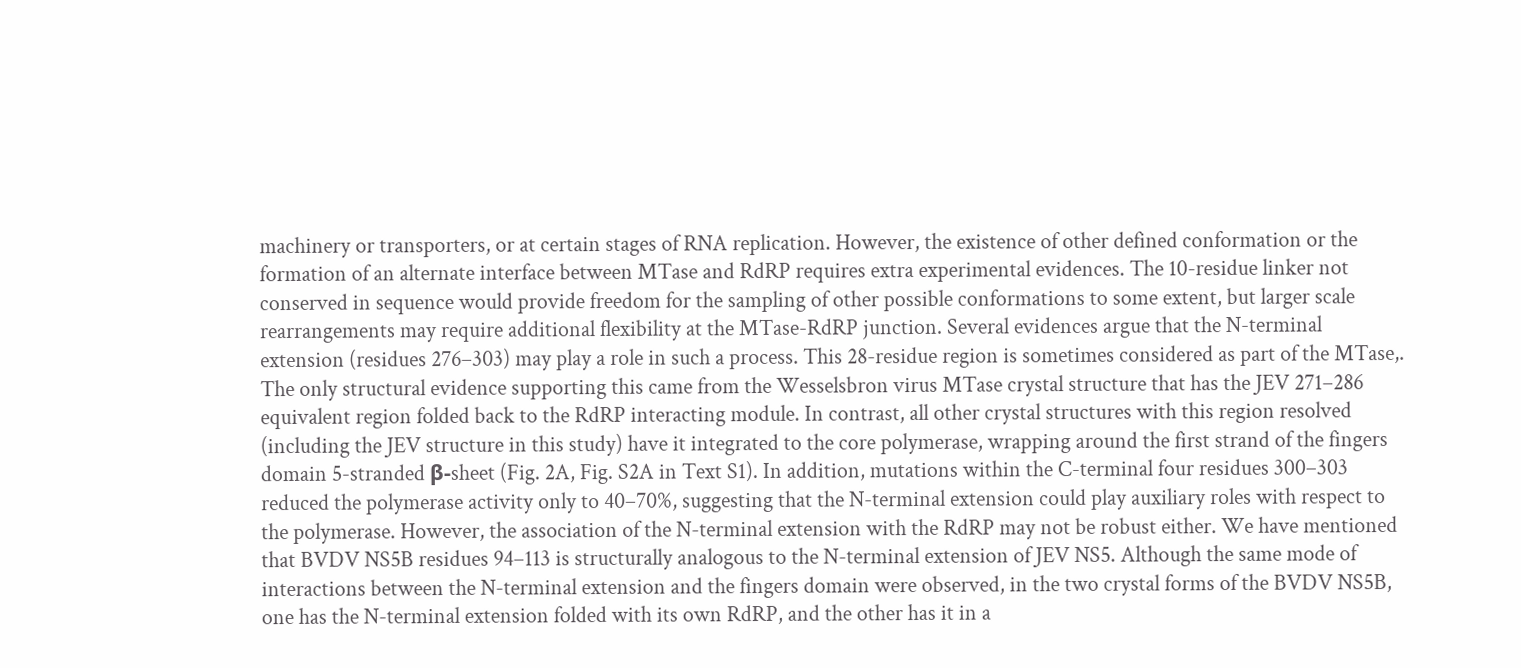machinery or transporters, or at certain stages of RNA replication. However, the existence of other defined conformation or the formation of an alternate interface between MTase and RdRP requires extra experimental evidences. The 10-residue linker not conserved in sequence would provide freedom for the sampling of other possible conformations to some extent, but larger scale rearrangements may require additional flexibility at the MTase-RdRP junction. Several evidences argue that the N-terminal extension (residues 276–303) may play a role in such a process. This 28-residue region is sometimes considered as part of the MTase,. The only structural evidence supporting this came from the Wesselsbron virus MTase crystal structure that has the JEV 271–286 equivalent region folded back to the RdRP interacting module. In contrast, all other crystal structures with this region resolved (including the JEV structure in this study) have it integrated to the core polymerase, wrapping around the first strand of the fingers domain 5-stranded β-sheet (Fig. 2A, Fig. S2A in Text S1). In addition, mutations within the C-terminal four residues 300–303 reduced the polymerase activity only to 40–70%, suggesting that the N-terminal extension could play auxiliary roles with respect to the polymerase. However, the association of the N-terminal extension with the RdRP may not be robust either. We have mentioned that BVDV NS5B residues 94–113 is structurally analogous to the N-terminal extension of JEV NS5. Although the same mode of interactions between the N-terminal extension and the fingers domain were observed, in the two crystal forms of the BVDV NS5B, one has the N-terminal extension folded with its own RdRP, and the other has it in a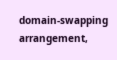domain-swapping arrangement,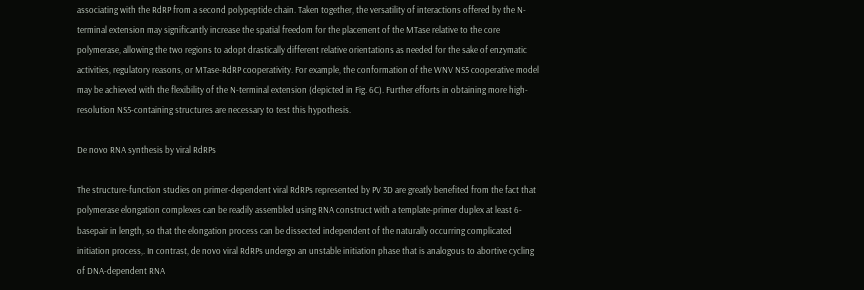associating with the RdRP from a second polypeptide chain. Taken together, the versatility of interactions offered by the N-terminal extension may significantly increase the spatial freedom for the placement of the MTase relative to the core polymerase, allowing the two regions to adopt drastically different relative orientations as needed for the sake of enzymatic activities, regulatory reasons, or MTase-RdRP cooperativity. For example, the conformation of the WNV NS5 cooperative model may be achieved with the flexibility of the N-terminal extension (depicted in Fig. 6C). Further efforts in obtaining more high-resolution NS5-containing structures are necessary to test this hypothesis.

De novo RNA synthesis by viral RdRPs

The structure-function studies on primer-dependent viral RdRPs represented by PV 3D are greatly benefited from the fact that polymerase elongation complexes can be readily assembled using RNA construct with a template-primer duplex at least 6-basepair in length, so that the elongation process can be dissected independent of the naturally occurring complicated initiation process,. In contrast, de novo viral RdRPs undergo an unstable initiation phase that is analogous to abortive cycling of DNA-dependent RNA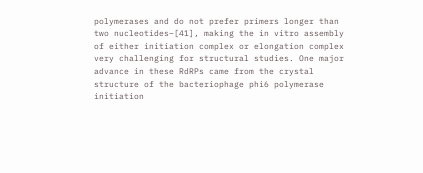polymerases and do not prefer primers longer than two nucleotides–[41], making the in vitro assembly of either initiation complex or elongation complex very challenging for structural studies. One major advance in these RdRPs came from the crystal structure of the bacteriophage phi6 polymerase initiation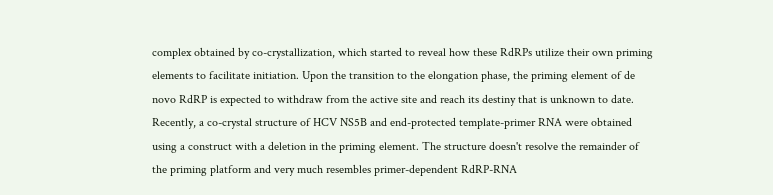complex obtained by co-crystallization, which started to reveal how these RdRPs utilize their own priming elements to facilitate initiation. Upon the transition to the elongation phase, the priming element of de novo RdRP is expected to withdraw from the active site and reach its destiny that is unknown to date. Recently, a co-crystal structure of HCV NS5B and end-protected template-primer RNA were obtained using a construct with a deletion in the priming element. The structure doesn't resolve the remainder of the priming platform and very much resembles primer-dependent RdRP-RNA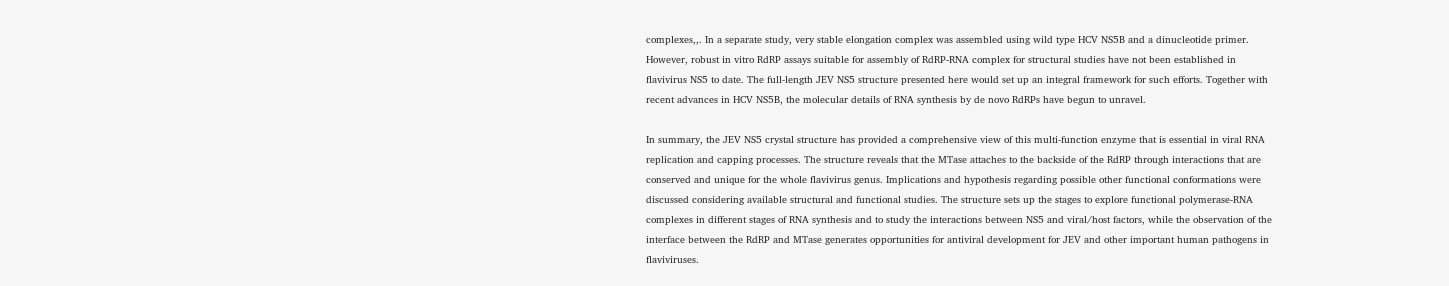complexes,,. In a separate study, very stable elongation complex was assembled using wild type HCV NS5B and a dinucleotide primer. However, robust in vitro RdRP assays suitable for assembly of RdRP-RNA complex for structural studies have not been established in flavivirus NS5 to date. The full-length JEV NS5 structure presented here would set up an integral framework for such efforts. Together with recent advances in HCV NS5B, the molecular details of RNA synthesis by de novo RdRPs have begun to unravel.

In summary, the JEV NS5 crystal structure has provided a comprehensive view of this multi-function enzyme that is essential in viral RNA replication and capping processes. The structure reveals that the MTase attaches to the backside of the RdRP through interactions that are conserved and unique for the whole flavivirus genus. Implications and hypothesis regarding possible other functional conformations were discussed considering available structural and functional studies. The structure sets up the stages to explore functional polymerase-RNA complexes in different stages of RNA synthesis and to study the interactions between NS5 and viral/host factors, while the observation of the interface between the RdRP and MTase generates opportunities for antiviral development for JEV and other important human pathogens in flaviviruses.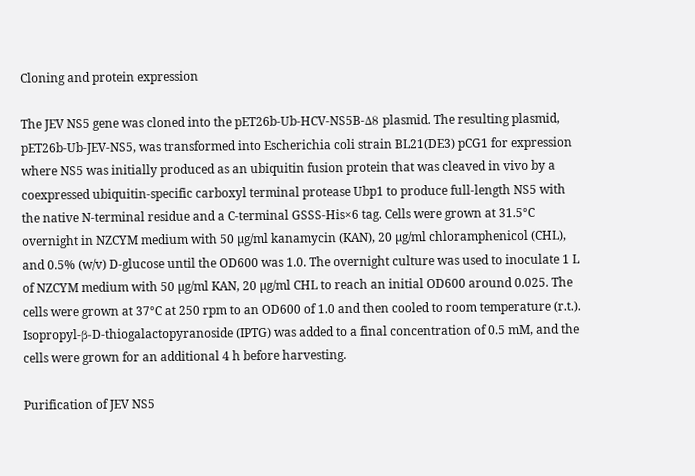Cloning and protein expression

The JEV NS5 gene was cloned into the pET26b-Ub-HCV-NS5B-Δ8 plasmid. The resulting plasmid, pET26b-Ub-JEV-NS5, was transformed into Escherichia coli strain BL21(DE3) pCG1 for expression where NS5 was initially produced as an ubiquitin fusion protein that was cleaved in vivo by a coexpressed ubiquitin-specific carboxyl terminal protease Ubp1 to produce full-length NS5 with the native N-terminal residue and a C-terminal GSSS-His×6 tag. Cells were grown at 31.5°C overnight in NZCYM medium with 50 µg/ml kanamycin (KAN), 20 µg/ml chloramphenicol (CHL), and 0.5% (w/v) D-glucose until the OD600 was 1.0. The overnight culture was used to inoculate 1 L of NZCYM medium with 50 µg/ml KAN, 20 µg/ml CHL to reach an initial OD600 around 0.025. The cells were grown at 37°C at 250 rpm to an OD600 of 1.0 and then cooled to room temperature (r.t.). Isopropyl-β-D-thiogalactopyranoside (IPTG) was added to a final concentration of 0.5 mM, and the cells were grown for an additional 4 h before harvesting.

Purification of JEV NS5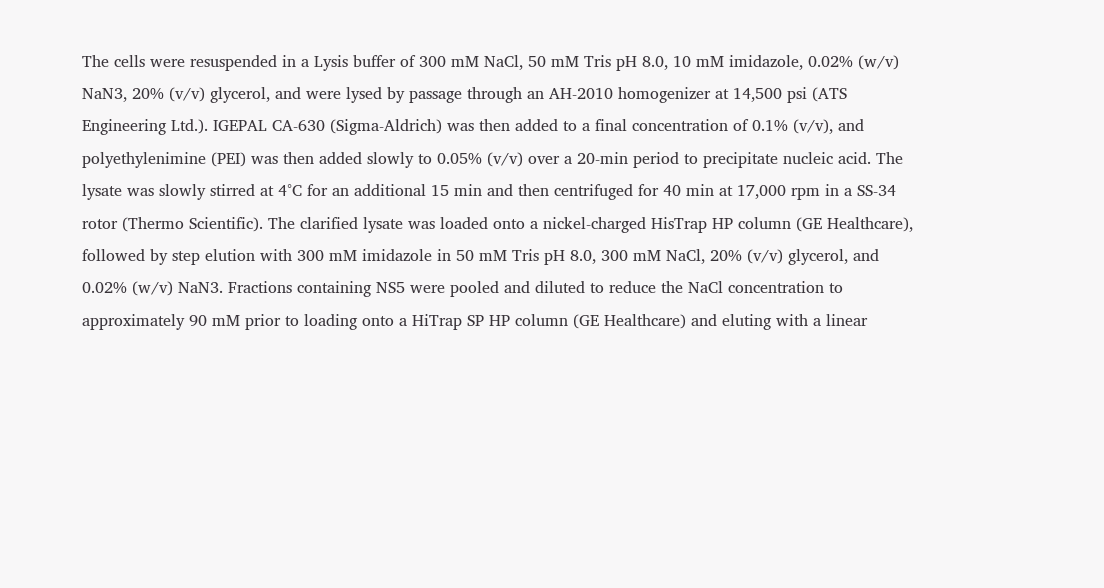The cells were resuspended in a Lysis buffer of 300 mM NaCl, 50 mM Tris pH 8.0, 10 mM imidazole, 0.02% (w/v) NaN3, 20% (v/v) glycerol, and were lysed by passage through an AH-2010 homogenizer at 14,500 psi (ATS Engineering Ltd.). IGEPAL CA-630 (Sigma-Aldrich) was then added to a final concentration of 0.1% (v/v), and polyethylenimine (PEI) was then added slowly to 0.05% (v/v) over a 20-min period to precipitate nucleic acid. The lysate was slowly stirred at 4°C for an additional 15 min and then centrifuged for 40 min at 17,000 rpm in a SS-34 rotor (Thermo Scientific). The clarified lysate was loaded onto a nickel-charged HisTrap HP column (GE Healthcare), followed by step elution with 300 mM imidazole in 50 mM Tris pH 8.0, 300 mM NaCl, 20% (v/v) glycerol, and 0.02% (w/v) NaN3. Fractions containing NS5 were pooled and diluted to reduce the NaCl concentration to approximately 90 mM prior to loading onto a HiTrap SP HP column (GE Healthcare) and eluting with a linear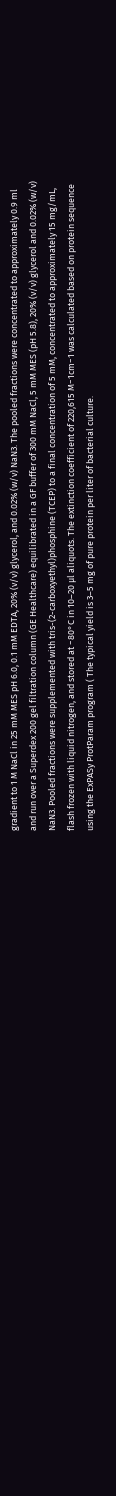gradient to 1 M NaCl in 25 mM MES pH 6.0, 0.1 mM EDTA, 20% (v/v) glycerol, and 0.02% (w/v) NaN3. The pooled fractions were concentrated to approximately 0.9 ml and run over a Superdex 200 gel filtration column (GE Healthcare) equilibrated in a GF buffer of 300 mM NaCl, 5 mM MES (pH 5.8), 20% (v/v) glycerol and 0.02% (w/v) NaN3. Pooled fractions were supplemented with tris-(2-carboxyethyl)phosphine (TCEP) to a final concentration of 5 mM, concentrated to approximately 15 mg/mL, flash frozen with liquid nitrogen, and stored at −80°C in 10–20 µl aliquots. The extinction coefficient of 220,615 M−1cm−1 was calculated based on protein sequence using the ExPASy ProtParam program ( The typical yield is 3–5 mg of pure protein per liter of bacterial culture.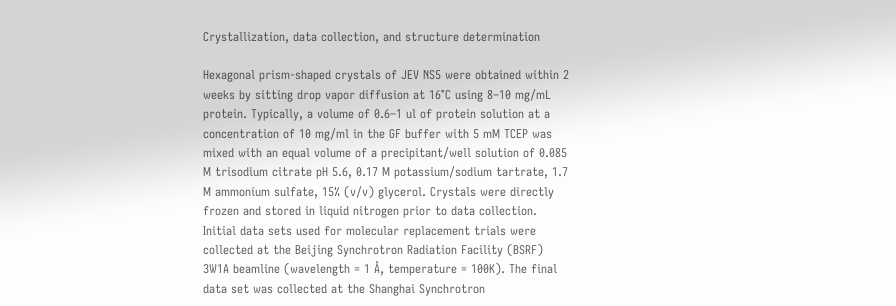Crystallization, data collection, and structure determination

Hexagonal prism-shaped crystals of JEV NS5 were obtained within 2 weeks by sitting drop vapor diffusion at 16°C using 8–10 mg/mL protein. Typically, a volume of 0.6–1 ul of protein solution at a concentration of 10 mg/ml in the GF buffer with 5 mM TCEP was mixed with an equal volume of a precipitant/well solution of 0.085 M trisodium citrate pH 5.6, 0.17 M potassium/sodium tartrate, 1.7 M ammonium sulfate, 15% (v/v) glycerol. Crystals were directly frozen and stored in liquid nitrogen prior to data collection. Initial data sets used for molecular replacement trials were collected at the Beijing Synchrotron Radiation Facility (BSRF) 3W1A beamline (wavelength = 1 Å, temperature = 100K). The final data set was collected at the Shanghai Synchrotron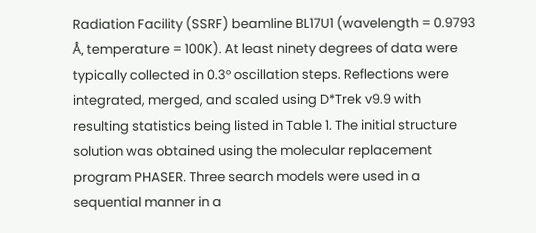Radiation Facility (SSRF) beamline BL17U1 (wavelength = 0.9793 Å, temperature = 100K). At least ninety degrees of data were typically collected in 0.3° oscillation steps. Reflections were integrated, merged, and scaled using D*Trek v9.9 with resulting statistics being listed in Table 1. The initial structure solution was obtained using the molecular replacement program PHASER. Three search models were used in a sequential manner in a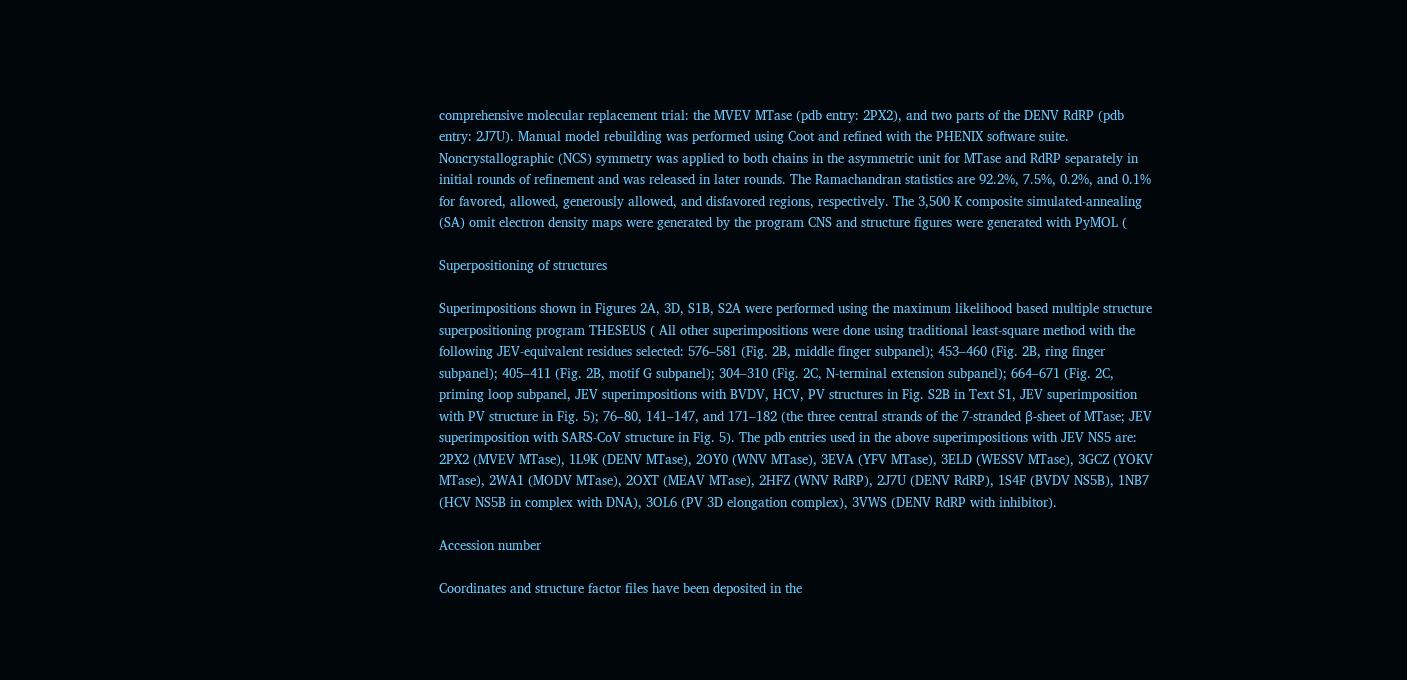comprehensive molecular replacement trial: the MVEV MTase (pdb entry: 2PX2), and two parts of the DENV RdRP (pdb entry: 2J7U). Manual model rebuilding was performed using Coot and refined with the PHENIX software suite. Noncrystallographic (NCS) symmetry was applied to both chains in the asymmetric unit for MTase and RdRP separately in initial rounds of refinement and was released in later rounds. The Ramachandran statistics are 92.2%, 7.5%, 0.2%, and 0.1% for favored, allowed, generously allowed, and disfavored regions, respectively. The 3,500 K composite simulated-annealing (SA) omit electron density maps were generated by the program CNS and structure figures were generated with PyMOL (

Superpositioning of structures

Superimpositions shown in Figures 2A, 3D, S1B, S2A were performed using the maximum likelihood based multiple structure superpositioning program THESEUS ( All other superimpositions were done using traditional least-square method with the following JEV-equivalent residues selected: 576–581 (Fig. 2B, middle finger subpanel); 453–460 (Fig. 2B, ring finger subpanel); 405–411 (Fig. 2B, motif G subpanel); 304–310 (Fig. 2C, N-terminal extension subpanel); 664–671 (Fig. 2C, priming loop subpanel, JEV superimpositions with BVDV, HCV, PV structures in Fig. S2B in Text S1, JEV superimposition with PV structure in Fig. 5); 76–80, 141–147, and 171–182 (the three central strands of the 7-stranded β-sheet of MTase; JEV superimposition with SARS-CoV structure in Fig. 5). The pdb entries used in the above superimpositions with JEV NS5 are: 2PX2 (MVEV MTase), 1L9K (DENV MTase), 2OY0 (WNV MTase), 3EVA (YFV MTase), 3ELD (WESSV MTase), 3GCZ (YOKV MTase), 2WA1 (MODV MTase), 2OXT (MEAV MTase), 2HFZ (WNV RdRP), 2J7U (DENV RdRP), 1S4F (BVDV NS5B), 1NB7 (HCV NS5B in complex with DNA), 3OL6 (PV 3D elongation complex), 3VWS (DENV RdRP with inhibitor).

Accession number

Coordinates and structure factor files have been deposited in the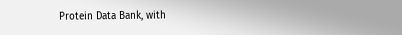Protein Data Bank, with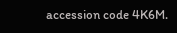accession code 4K6M.